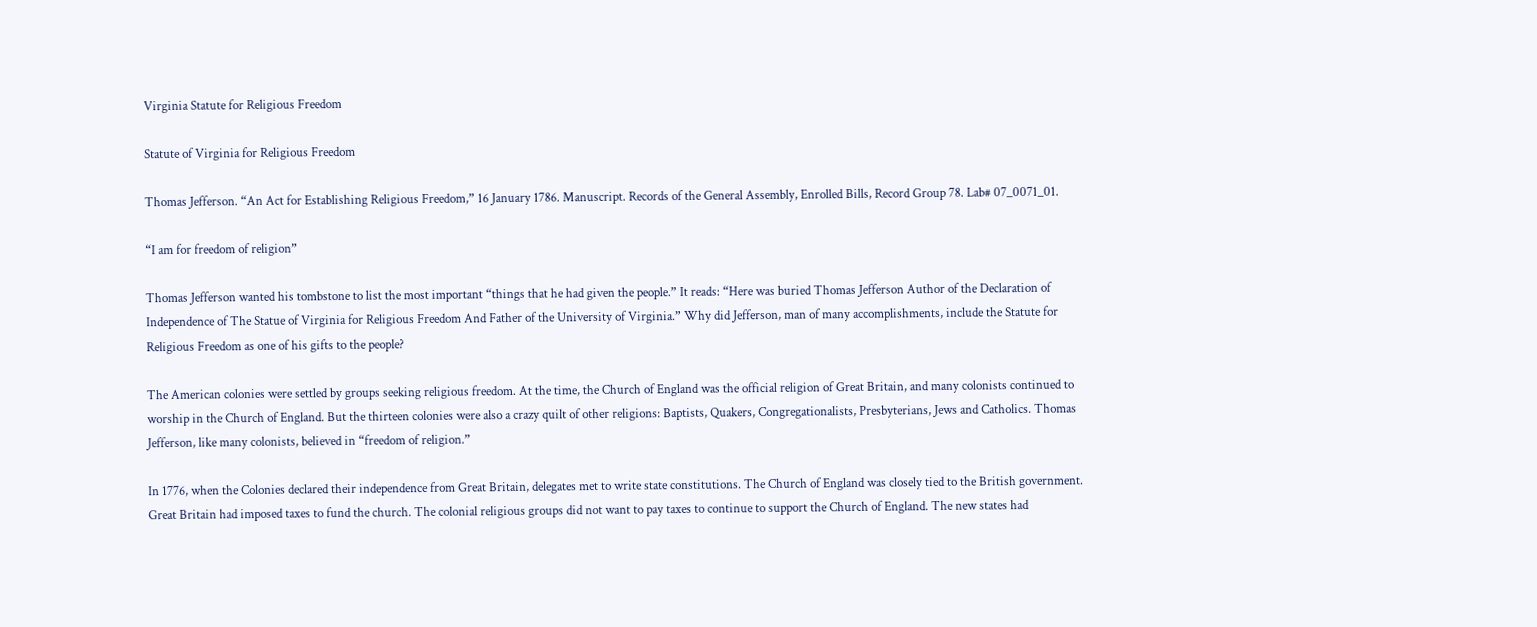Virginia Statute for Religious Freedom

Statute of Virginia for Religious Freedom

Thomas Jefferson. “An Act for Establishing Religious Freedom,” 16 January 1786. Manuscript. Records of the General Assembly, Enrolled Bills, Record Group 78. Lab# 07_0071_01.

“I am for freedom of religion”

Thomas Jefferson wanted his tombstone to list the most important “things that he had given the people.” It reads: “Here was buried Thomas Jefferson Author of the Declaration of Independence of The Statue of Virginia for Religious Freedom And Father of the University of Virginia.” Why did Jefferson, man of many accomplishments, include the Statute for Religious Freedom as one of his gifts to the people?

The American colonies were settled by groups seeking religious freedom. At the time, the Church of England was the official religion of Great Britain, and many colonists continued to worship in the Church of England. But the thirteen colonies were also a crazy quilt of other religions: Baptists, Quakers, Congregationalists, Presbyterians, Jews and Catholics. Thomas Jefferson, like many colonists, believed in “freedom of religion.”

In 1776, when the Colonies declared their independence from Great Britain, delegates met to write state constitutions. The Church of England was closely tied to the British government. Great Britain had imposed taxes to fund the church. The colonial religious groups did not want to pay taxes to continue to support the Church of England. The new states had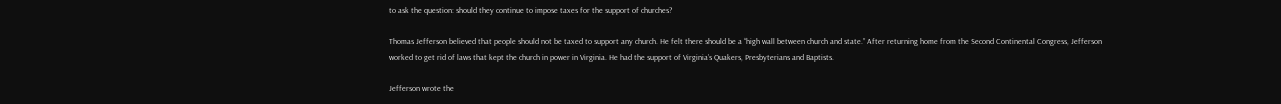to ask the question: should they continue to impose taxes for the support of churches?

Thomas Jefferson believed that people should not be taxed to support any church. He felt there should be a “high wall between church and state.” After returning home from the Second Continental Congress, Jefferson worked to get rid of laws that kept the church in power in Virginia. He had the support of Virginia’s Quakers, Presbyterians and Baptists.

Jefferson wrote the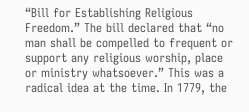“Bill for Establishing Religious Freedom.” The bill declared that “no man shall be compelled to frequent or support any religious worship, place or ministry whatsoever.” This was a radical idea at the time. In 1779, the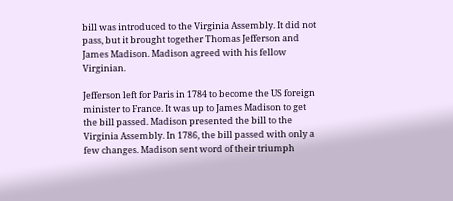bill was introduced to the Virginia Assembly. It did not pass, but it brought together Thomas Jefferson and James Madison. Madison agreed with his fellow Virginian.

Jefferson left for Paris in 1784 to become the US foreign minister to France. It was up to James Madison to get the bill passed. Madison presented the bill to the Virginia Assembly. In 1786, the bill passed with only a few changes. Madison sent word of their triumph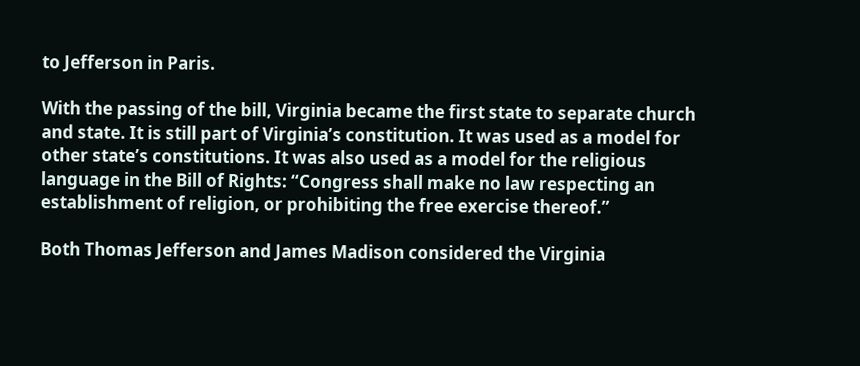to Jefferson in Paris.

With the passing of the bill, Virginia became the first state to separate church and state. It is still part of Virginia’s constitution. It was used as a model for other state’s constitutions. It was also used as a model for the religious language in the Bill of Rights: “Congress shall make no law respecting an establishment of religion, or prohibiting the free exercise thereof.”

Both Thomas Jefferson and James Madison considered the Virginia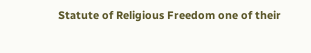Statute of Religious Freedom one of their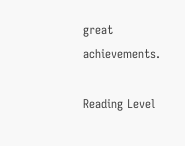great achievements.

Reading Level